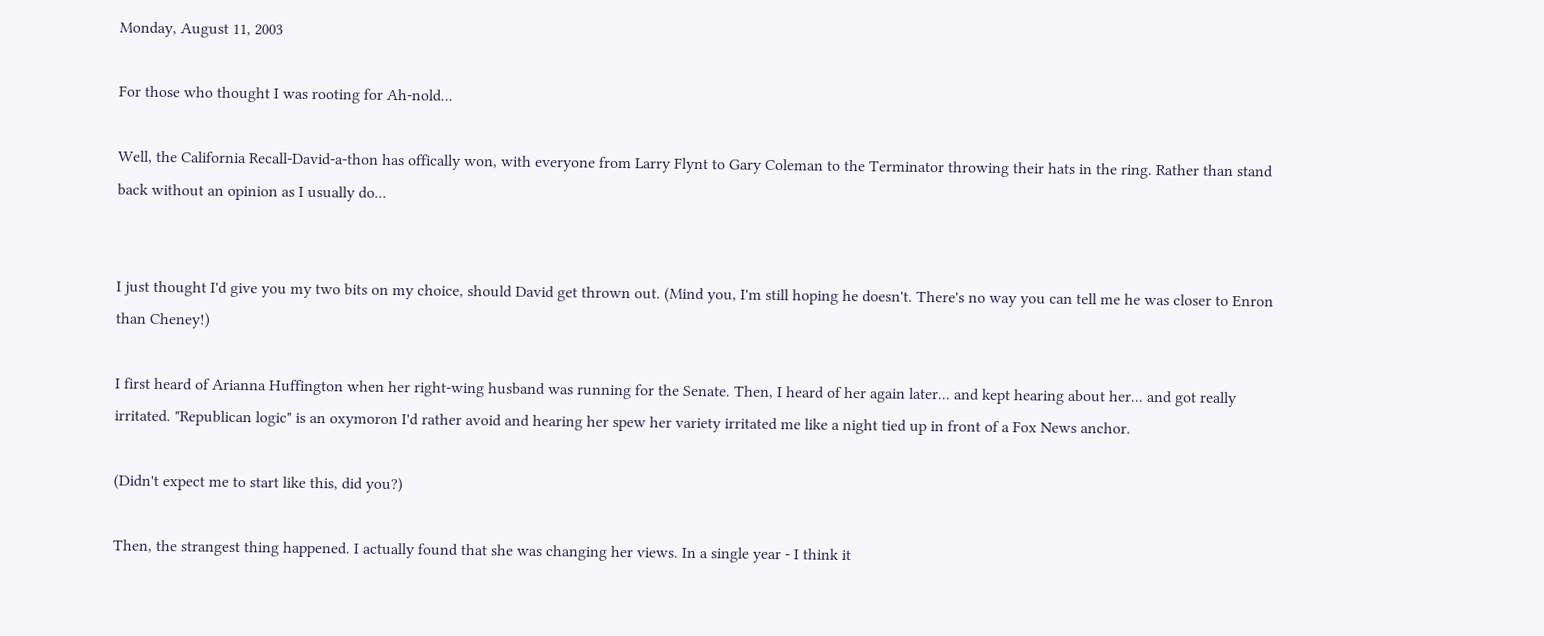Monday, August 11, 2003

For those who thought I was rooting for Ah-nold...

Well, the California Recall-David-a-thon has offically won, with everyone from Larry Flynt to Gary Coleman to the Terminator throwing their hats in the ring. Rather than stand back without an opinion as I usually do...


I just thought I'd give you my two bits on my choice, should David get thrown out. (Mind you, I'm still hoping he doesn't. There's no way you can tell me he was closer to Enron than Cheney!)

I first heard of Arianna Huffington when her right-wing husband was running for the Senate. Then, I heard of her again later... and kept hearing about her... and got really irritated. "Republican logic" is an oxymoron I'd rather avoid and hearing her spew her variety irritated me like a night tied up in front of a Fox News anchor.

(Didn't expect me to start like this, did you?)

Then, the strangest thing happened. I actually found that she was changing her views. In a single year - I think it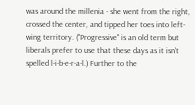was around the millenia - she went from the right, crossed the center, and tipped her toes into left-wing territory. ("Progressive" is an old term but liberals prefer to use that these days as it isn't spelled l-i-b-e-r-a-l.) Further to the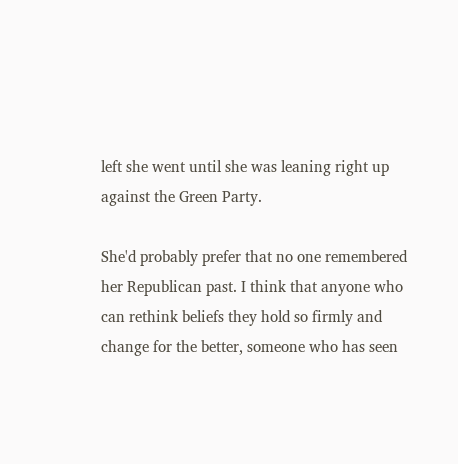left she went until she was leaning right up against the Green Party.

She'd probably prefer that no one remembered her Republican past. I think that anyone who can rethink beliefs they hold so firmly and change for the better, someone who has seen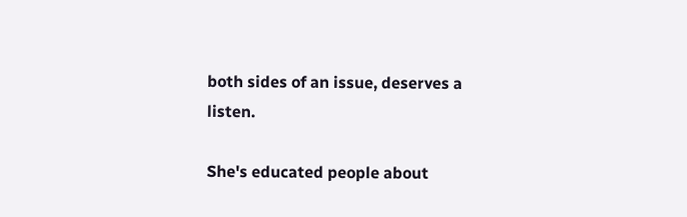both sides of an issue, deserves a listen.

She's educated people about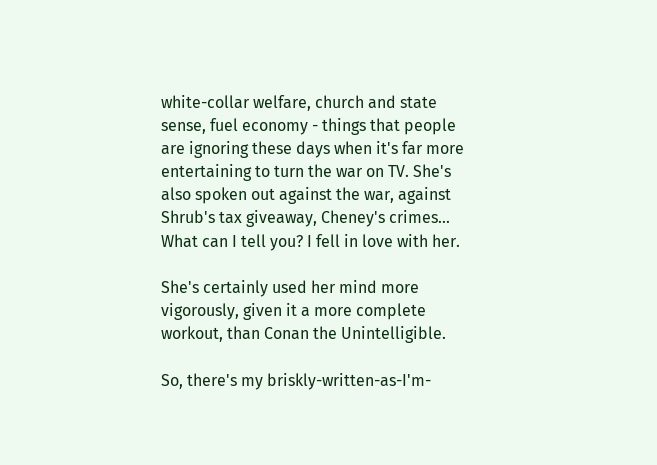white-collar welfare, church and state sense, fuel economy - things that people are ignoring these days when it's far more entertaining to turn the war on TV. She's also spoken out against the war, against Shrub's tax giveaway, Cheney's crimes... What can I tell you? I fell in love with her.

She's certainly used her mind more vigorously, given it a more complete workout, than Conan the Unintelligible.

So, there's my briskly-written-as-I'm-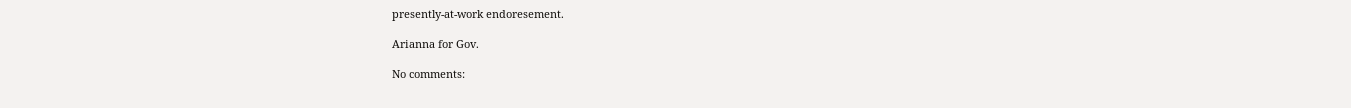presently-at-work endoresement.

Arianna for Gov.

No comments: